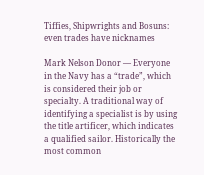Tiffies, Shipwrights and Bosuns: even trades have nicknames

Mark Nelson Donor — Everyone in the Navy has a “trade”, which is considered their job or specialty. A traditional way of identifying a specialist is by using the title artificer, which indicates a qualified sailor. Historically the most common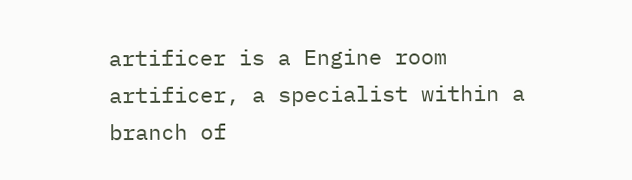artificer is a Engine room artificer, a specialist within a branch of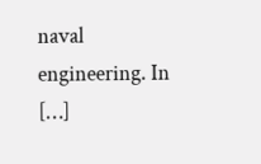naval engineering. In […]